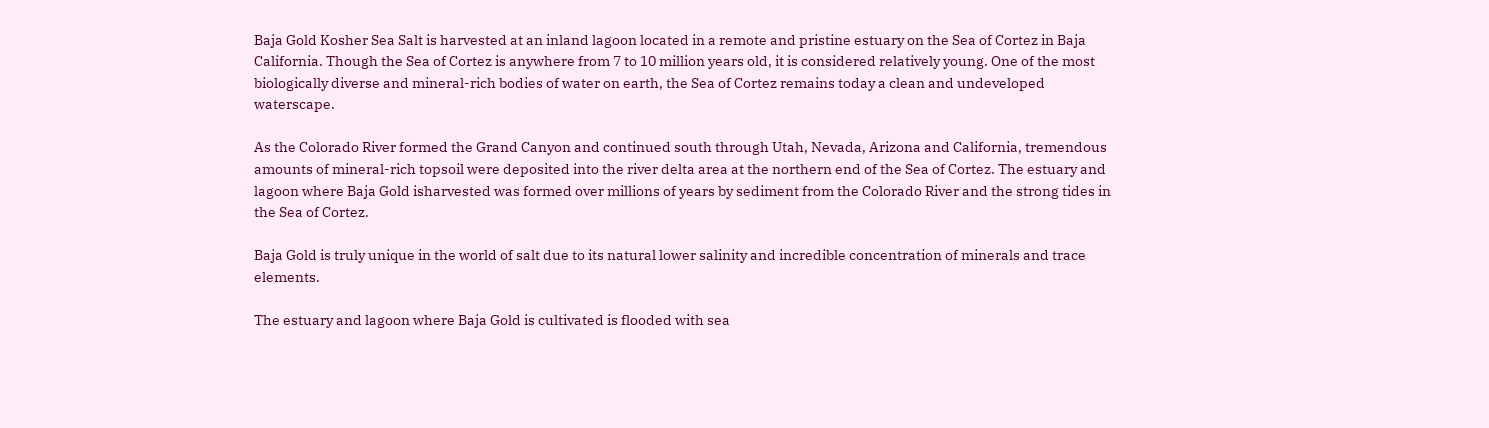Baja Gold Kosher Sea Salt is harvested at an inland lagoon located in a remote and pristine estuary on the Sea of Cortez in Baja California. Though the Sea of Cortez is anywhere from 7 to 10 million years old, it is considered relatively young. One of the most biologically diverse and mineral-rich bodies of water on earth, the Sea of Cortez remains today a clean and undeveloped waterscape.

As the Colorado River formed the Grand Canyon and continued south through Utah, Nevada, Arizona and California, tremendous amounts of mineral-rich topsoil were deposited into the river delta area at the northern end of the Sea of Cortez. The estuary and lagoon where Baja Gold isharvested was formed over millions of years by sediment from the Colorado River and the strong tides in the Sea of Cortez.

Baja Gold is truly unique in the world of salt due to its natural lower salinity and incredible concentration of minerals and trace elements.

The estuary and lagoon where Baja Gold is cultivated is flooded with sea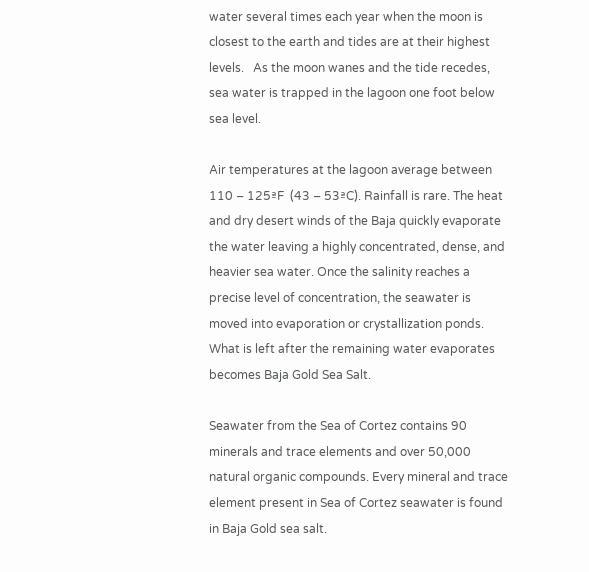water several times each year when the moon is closest to the earth and tides are at their highest levels.   As the moon wanes and the tide recedes, sea water is trapped in the lagoon one foot below sea level.

Air temperatures at the lagoon average between 110 – 125ªF  (43 – 53ªC). Rainfall is rare. The heat and dry desert winds of the Baja quickly evaporate the water leaving a highly concentrated, dense, and heavier sea water. Once the salinity reaches a precise level of concentration, the seawater is moved into evaporation or crystallization ponds. What is left after the remaining water evaporates becomes Baja Gold Sea Salt.

Seawater from the Sea of Cortez contains 90 minerals and trace elements and over 50,000 natural organic compounds. Every mineral and trace element present in Sea of Cortez seawater is found in Baja Gold sea salt.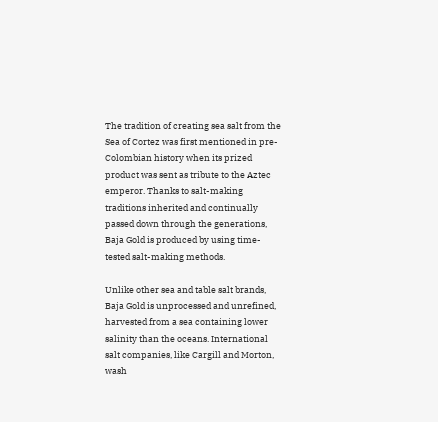The tradition of creating sea salt from the Sea of Cortez was first mentioned in pre-Colombian history when its prized product was sent as tribute to the Aztec emperor. Thanks to salt-making traditions inherited and continually passed down through the generations, Baja Gold is produced by using time-tested salt-making methods.

Unlike other sea and table salt brands, Baja Gold is unprocessed and unrefined, harvested from a sea containing lower salinity than the oceans. International salt companies, like Cargill and Morton, wash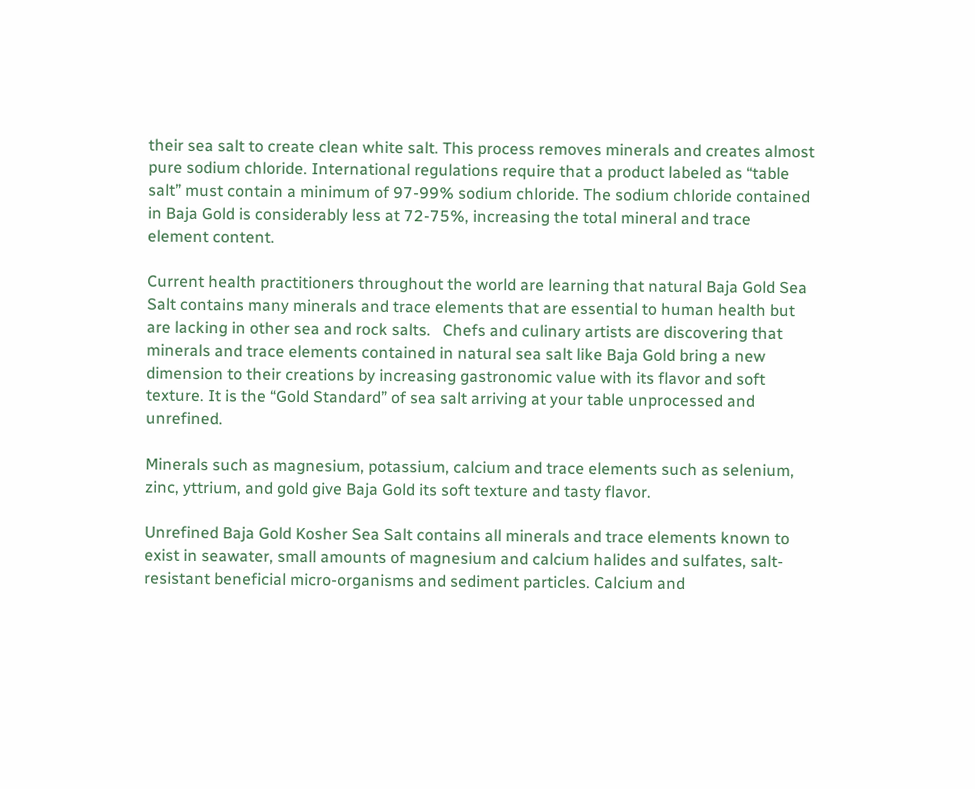their sea salt to create clean white salt. This process removes minerals and creates almost pure sodium chloride. International regulations require that a product labeled as “table salt” must contain a minimum of 97-99% sodium chloride. The sodium chloride contained in Baja Gold is considerably less at 72-75%, increasing the total mineral and trace element content.

Current health practitioners throughout the world are learning that natural Baja Gold Sea Salt contains many minerals and trace elements that are essential to human health but are lacking in other sea and rock salts.   Chefs and culinary artists are discovering that minerals and trace elements contained in natural sea salt like Baja Gold bring a new dimension to their creations by increasing gastronomic value with its flavor and soft texture. It is the “Gold Standard” of sea salt arriving at your table unprocessed and unrefined.

Minerals such as magnesium, potassium, calcium and trace elements such as selenium, zinc, yttrium, and gold give Baja Gold its soft texture and tasty flavor.

Unrefined Baja Gold Kosher Sea Salt contains all minerals and trace elements known to exist in seawater, small amounts of magnesium and calcium halides and sulfates, salt-resistant beneficial micro-organisms and sediment particles. Calcium and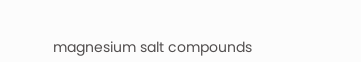magnesium salt compounds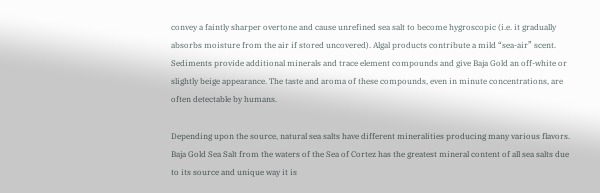convey a faintly sharper overtone and cause unrefined sea salt to become hygroscopic (i.e. it gradually absorbs moisture from the air if stored uncovered). Algal products contribute a mild “sea-air” scent.  Sediments provide additional minerals and trace element compounds and give Baja Gold an off-white or slightly beige appearance. The taste and aroma of these compounds, even in minute concentrations, are often detectable by humans.

Depending upon the source, natural sea salts have different mineralities producing many various flavors. Baja Gold Sea Salt from the waters of the Sea of Cortez has the greatest mineral content of all sea salts due to its source and unique way it is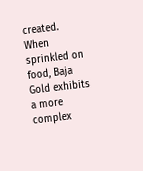created.  When sprinkled on food, Baja Gold exhibits a more complex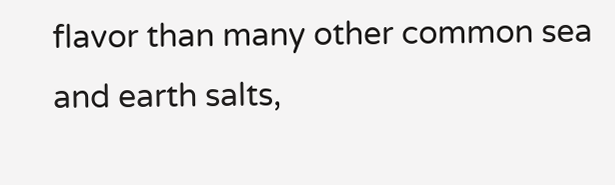flavor than many other common sea and earth salts,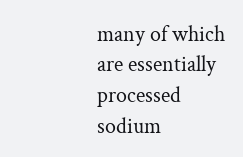many of which are essentially processed sodium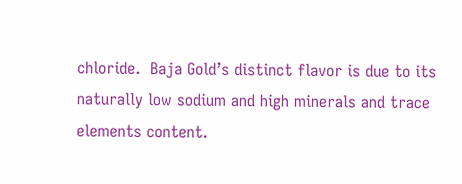chloride.  Baja Gold’s distinct flavor is due to its naturally low sodium and high minerals and trace elements content.